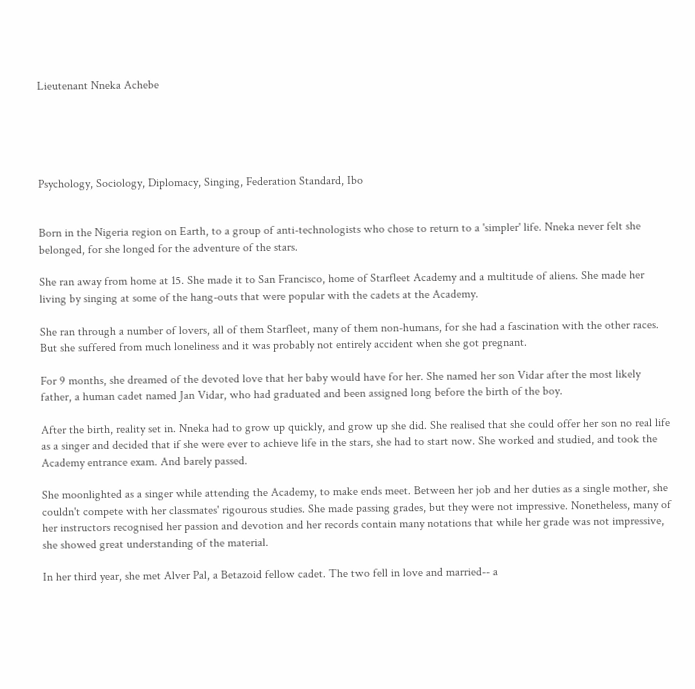Lieutenant Nneka Achebe





Psychology, Sociology, Diplomacy, Singing, Federation Standard, Ibo


Born in the Nigeria region on Earth, to a group of anti-technologists who chose to return to a 'simpler' life. Nneka never felt she belonged, for she longed for the adventure of the stars.

She ran away from home at 15. She made it to San Francisco, home of Starfleet Academy and a multitude of aliens. She made her living by singing at some of the hang-outs that were popular with the cadets at the Academy.

She ran through a number of lovers, all of them Starfleet, many of them non-humans, for she had a fascination with the other races. But she suffered from much loneliness and it was probably not entirely accident when she got pregnant.

For 9 months, she dreamed of the devoted love that her baby would have for her. She named her son Vidar after the most likely father, a human cadet named Jan Vidar, who had graduated and been assigned long before the birth of the boy.

After the birth, reality set in. Nneka had to grow up quickly, and grow up she did. She realised that she could offer her son no real life as a singer and decided that if she were ever to achieve life in the stars, she had to start now. She worked and studied, and took the Academy entrance exam. And barely passed.

She moonlighted as a singer while attending the Academy, to make ends meet. Between her job and her duties as a single mother, she couldn't compete with her classmates' rigourous studies. She made passing grades, but they were not impressive. Nonetheless, many of her instructors recognised her passion and devotion and her records contain many notations that while her grade was not impressive, she showed great understanding of the material.

In her third year, she met Alver Pal, a Betazoid fellow cadet. The two fell in love and married-- a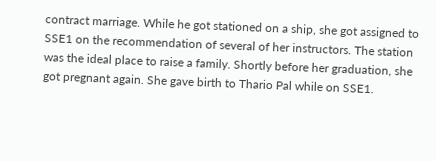contract marriage. While he got stationed on a ship, she got assigned to SSE1 on the recommendation of several of her instructors. The station was the ideal place to raise a family. Shortly before her graduation, she got pregnant again. She gave birth to Thario Pal while on SSE1.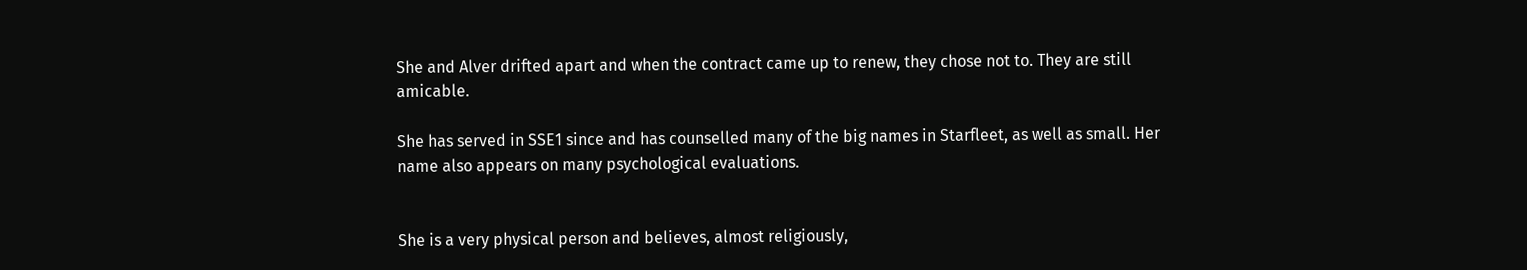She and Alver drifted apart and when the contract came up to renew, they chose not to. They are still amicable.

She has served in SSE1 since and has counselled many of the big names in Starfleet, as well as small. Her name also appears on many psychological evaluations.


She is a very physical person and believes, almost religiously,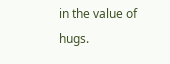in the value of hugs.